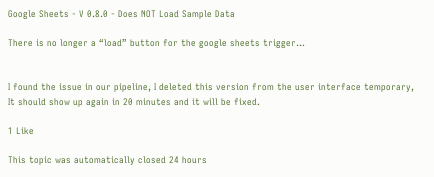Google Sheets - V 0.8.0 - Does NOT Load Sample Data

There is no longer a “load” button for the google sheets trigger…


I found the issue in our pipeline, I deleted this version from the user interface temporary, It should show up again in 20 minutes and it will be fixed.

1 Like

This topic was automatically closed 24 hours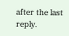after the last reply.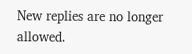New replies are no longer allowed.